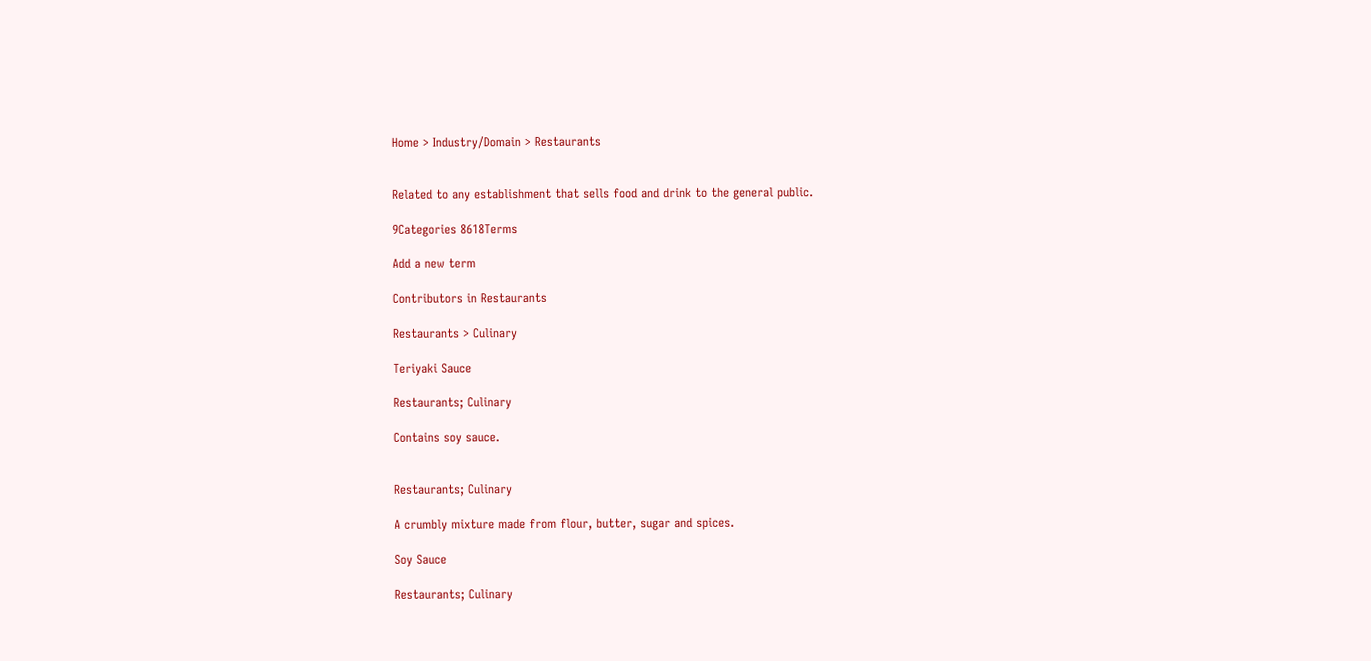Home > Industry/Domain > Restaurants


Related to any establishment that sells food and drink to the general public.

9Categories 8618Terms

Add a new term

Contributors in Restaurants

Restaurants > Culinary

Teriyaki Sauce

Restaurants; Culinary

Contains soy sauce.


Restaurants; Culinary

A crumbly mixture made from flour, butter, sugar and spices.

Soy Sauce

Restaurants; Culinary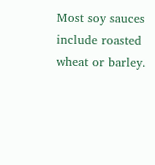Most soy sauces include roasted wheat or barley.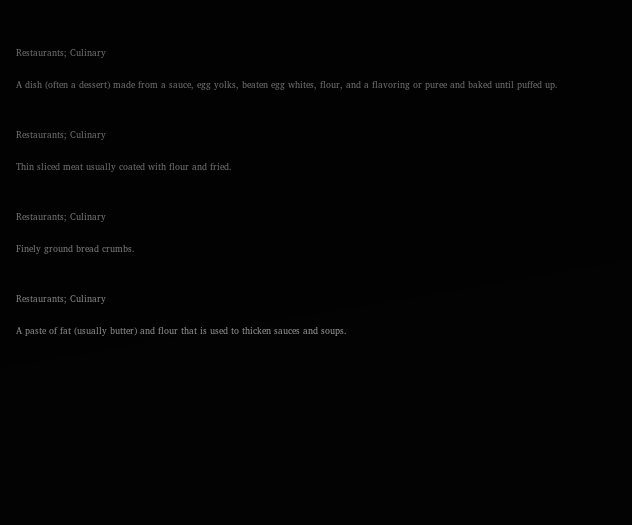Restaurants; Culinary

A dish (often a dessert) made from a sauce, egg yolks, beaten egg whites, flour, and a flavoring or puree and baked until puffed up.


Restaurants; Culinary

Thin sliced meat usually coated with flour and fried.


Restaurants; Culinary

Finely ground bread crumbs.


Restaurants; Culinary

A paste of fat (usually butter) and flour that is used to thicken sauces and soups.